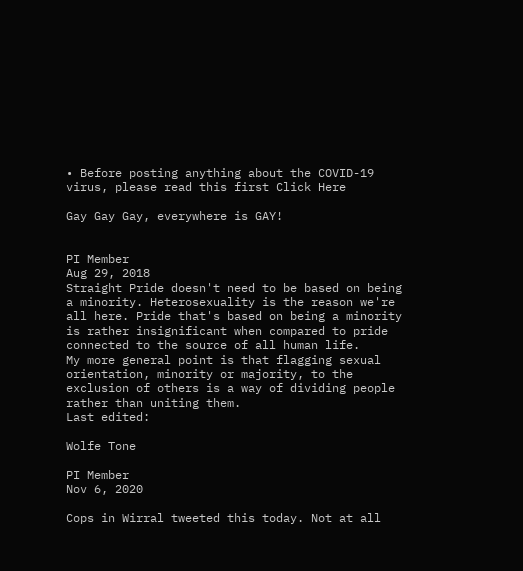• Before posting anything about the COVID-19 virus, please read this first Click Here

Gay Gay Gay, everywhere is GAY!


PI Member
Aug 29, 2018
Straight Pride doesn't need to be based on being a minority. Heterosexuality is the reason we're all here. Pride that's based on being a minority is rather insignificant when compared to pride connected to the source of all human life.
My more general point is that flagging sexual orientation, minority or majority, to the exclusion of others is a way of dividing people rather than uniting them.
Last edited:

Wolfe Tone

PI Member
Nov 6, 2020

Cops in Wirral tweeted this today. Not at all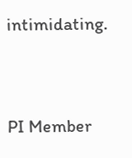intimidating.


PI Member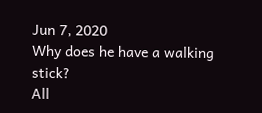Jun 7, 2020
Why does he have a walking stick?
All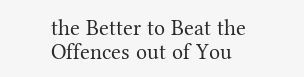the Better to Beat the Offences out of You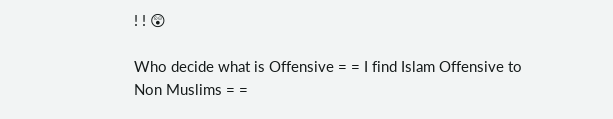! ! 😲

Who decide what is Offensive = = I find Islam Offensive to Non Muslims = =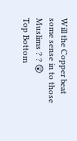Will the Copper beat some sense in to those Muslims ? ? 😲
Top Bottom